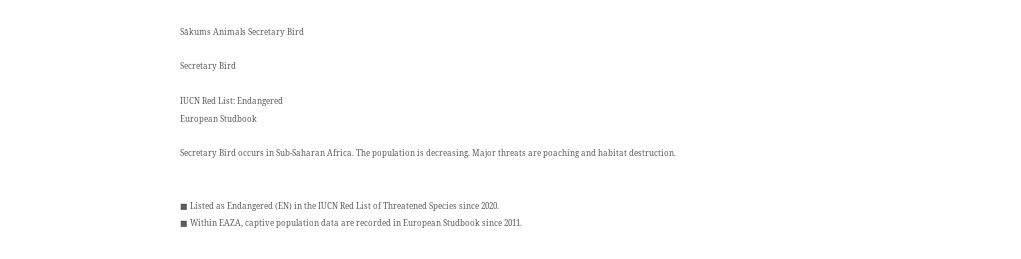Sākums Animals Secretary Bird

Secretary Bird

IUCN Red List: Endangered
European Studbook

Secretary Bird occurs in Sub-Saharan Africa. The population is decreasing. Major threats are poaching and habitat destruction.


■ Listed as Endangered (EN) in the IUCN Red List of Threatened Species since 2020.
■ Within EAZA, captive population data are recorded in European Studbook since 2011.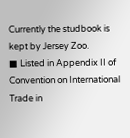Currently the studbook is kept by Jersey Zoo.
■ Listed in Appendix II of Convention on International Trade in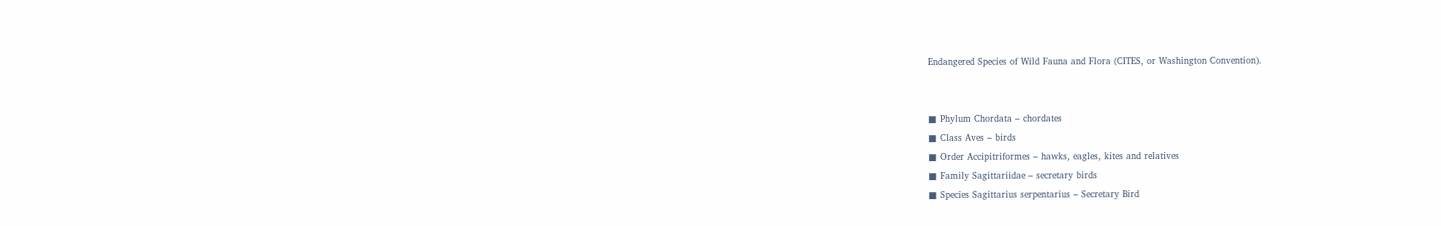Endangered Species of Wild Fauna and Flora (CITES, or Washington Convention).


■ Phylum Chordata – chordates
■ Class Aves – birds
■ Order Accipitriformes – hawks, eagles, kites and relatives
■ Family Sagittariidae – secretary birds
■ Species Sagittarius serpentarius – Secretary Bird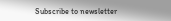Subscribe to newsletter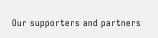Our supporters and partners